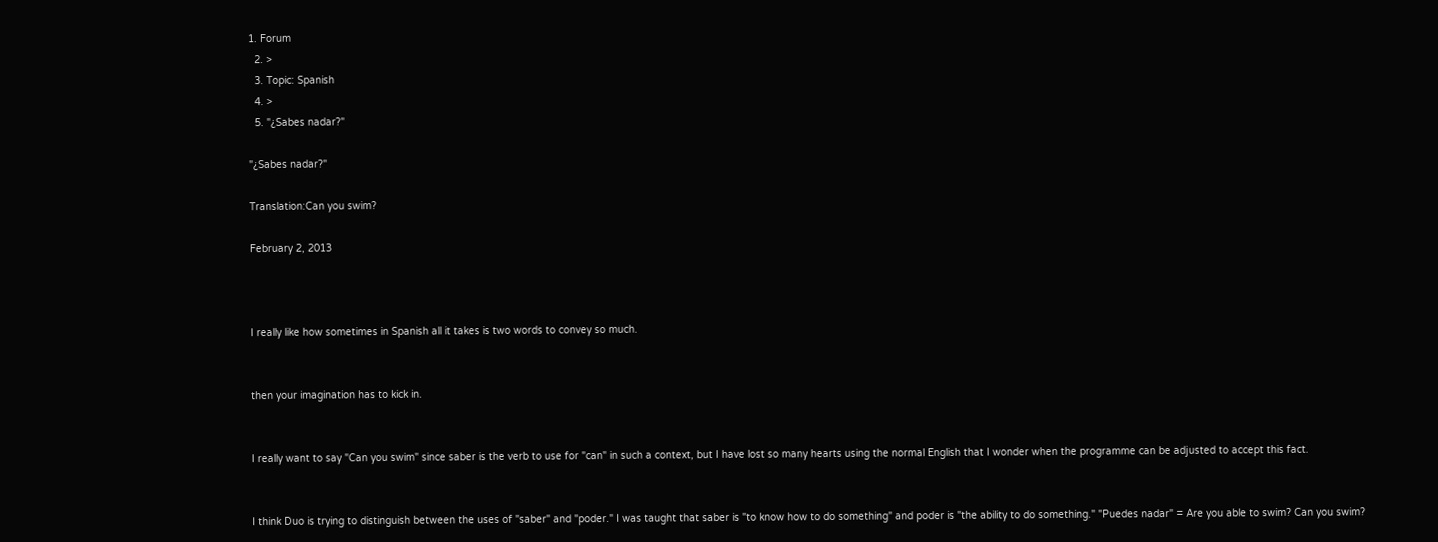1. Forum
  2. >
  3. Topic: Spanish
  4. >
  5. "¿Sabes nadar?"

"¿Sabes nadar?"

Translation:Can you swim?

February 2, 2013



I really like how sometimes in Spanish all it takes is two words to convey so much.


then your imagination has to kick in.


I really want to say "Can you swim" since saber is the verb to use for "can" in such a context, but I have lost so many hearts using the normal English that I wonder when the programme can be adjusted to accept this fact.


I think Duo is trying to distinguish between the uses of "saber" and "poder." I was taught that saber is "to know how to do something" and poder is "the ability to do something." "Puedes nadar" = Are you able to swim? Can you swim?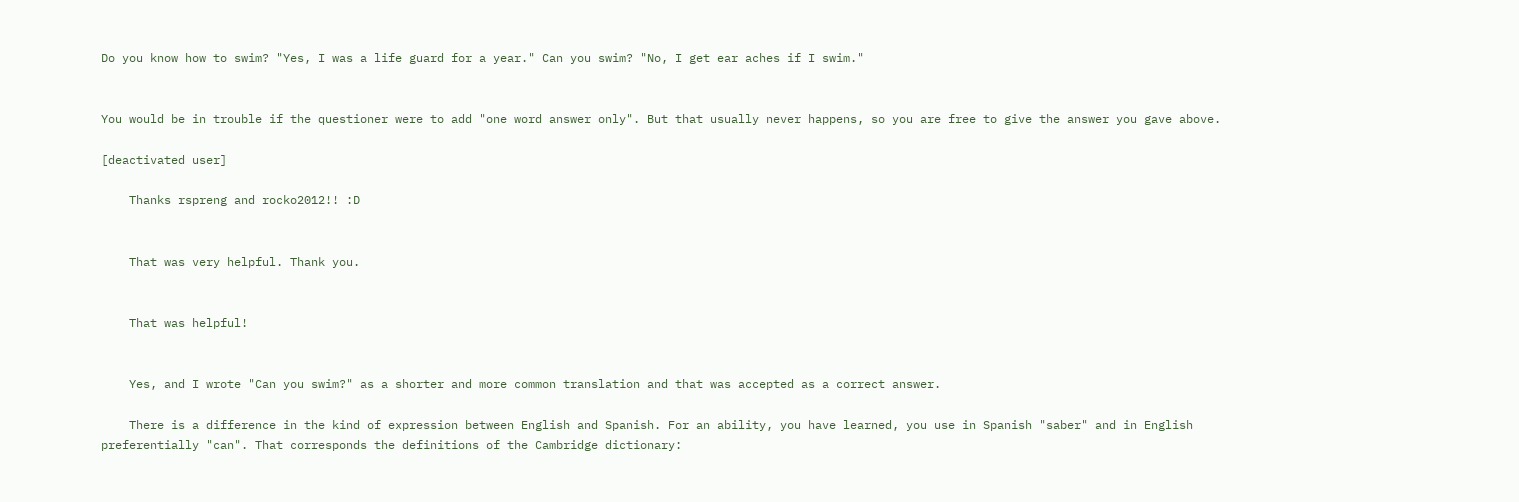Do you know how to swim? "Yes, I was a life guard for a year." Can you swim? "No, I get ear aches if I swim."


You would be in trouble if the questioner were to add "one word answer only". But that usually never happens, so you are free to give the answer you gave above.

[deactivated user]

    Thanks rspreng and rocko2012!! :D


    That was very helpful. Thank you.


    That was helpful!


    Yes, and I wrote "Can you swim?" as a shorter and more common translation and that was accepted as a correct answer.

    There is a difference in the kind of expression between English and Spanish. For an ability, you have learned, you use in Spanish "saber" and in English preferentially "can". That corresponds the definitions of the Cambridge dictionary: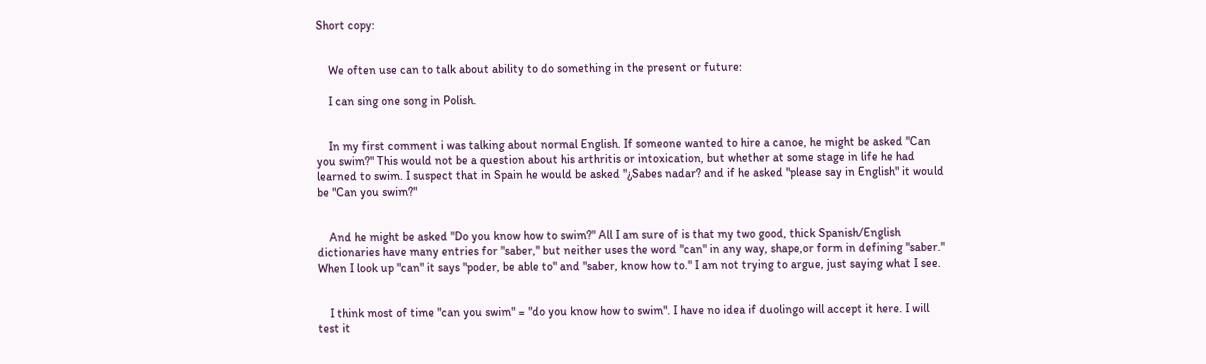Short copy:


    We often use can to talk about ability to do something in the present or future:

    I can sing one song in Polish.


    In my first comment i was talking about normal English. If someone wanted to hire a canoe, he might be asked "Can you swim?" This would not be a question about his arthritis or intoxication, but whether at some stage in life he had learned to swim. I suspect that in Spain he would be asked "¿Sabes nadar? and if he asked "please say in English" it would be "Can you swim?"


    And he might be asked "Do you know how to swim?" All I am sure of is that my two good, thick Spanish/English dictionaries have many entries for "saber," but neither uses the word "can" in any way, shape,or form in defining "saber." When I look up "can" it says "poder, be able to" and "saber, know how to." I am not trying to argue, just saying what I see.


    I think most of time "can you swim" = "do you know how to swim". I have no idea if duolingo will accept it here. I will test it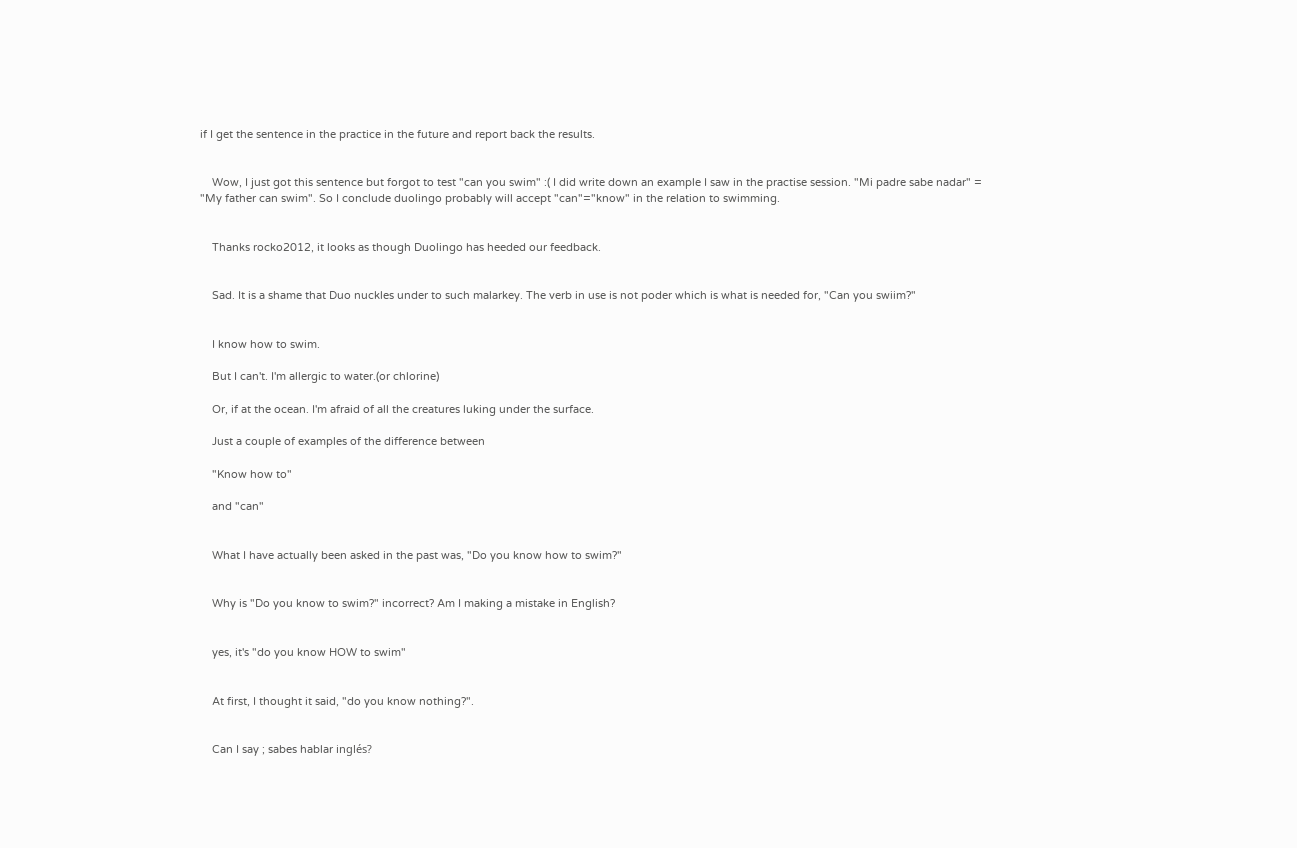if I get the sentence in the practice in the future and report back the results.


    Wow, I just got this sentence but forgot to test "can you swim" :( I did write down an example I saw in the practise session. "Mi padre sabe nadar" = "My father can swim". So I conclude duolingo probably will accept "can"="know" in the relation to swimming.


    Thanks rocko2012, it looks as though Duolingo has heeded our feedback.


    Sad. It is a shame that Duo nuckles under to such malarkey. The verb in use is not poder which is what is needed for, "Can you swiim?"


    I know how to swim.

    But I can't. I'm allergic to water.(or chlorine)

    Or, if at the ocean. I'm afraid of all the creatures luking under the surface.

    Just a couple of examples of the difference between

    "Know how to"

    and "can"


    What I have actually been asked in the past was, "Do you know how to swim?"


    Why is "Do you know to swim?" incorrect? Am I making a mistake in English?


    yes, it's "do you know HOW to swim"


    At first, I thought it said, "do you know nothing?".


    Can I say ; sabes hablar inglés?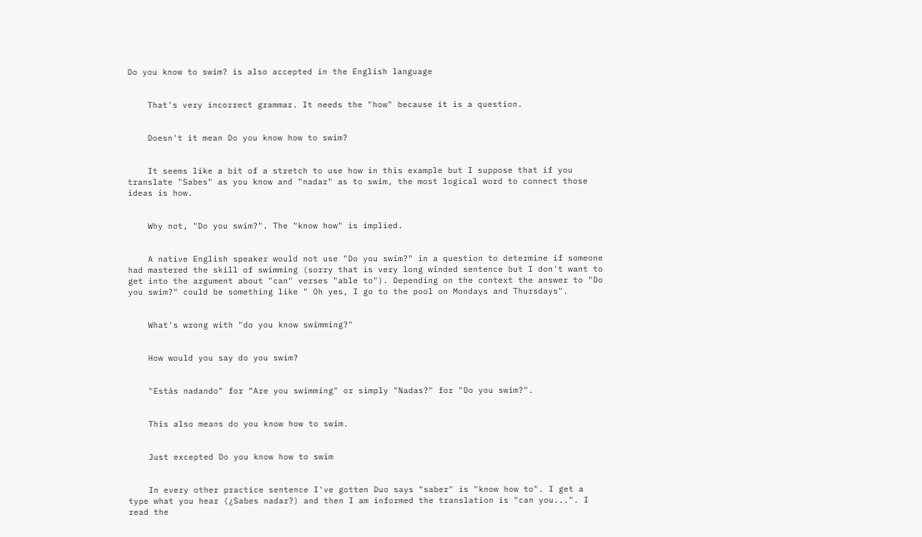Do you know to swim? is also accepted in the English language


    That's very incorrect grammar. It needs the "how" because it is a question.


    Doesn't it mean Do you know how to swim?


    It seems like a bit of a stretch to use how in this example but I suppose that if you translate "Sabes" as you know and "nadar" as to swim, the most logical word to connect those ideas is how.


    Why not, "Do you swim?". The "know how" is implied.


    A native English speaker would not use "Do you swim?" in a question to determine if someone had mastered the skill of swimming (sorry that is very long winded sentence but I don't want to get into the argument about "can" verses "able to"). Depending on the context the answer to "Do you swim?" could be something like " Oh yes, I go to the pool on Mondays and Thursdays".


    What's wrong with "do you know swimming?"


    How would you say do you swim?


    "Estás nadando" for "Are you swimming" or simply "Nadas?" for "Do you swim?".


    This also means do you know how to swim.


    Just excepted Do you know how to swim


    In every other practice sentence I've gotten Duo says "saber" is "know how to". I get a type what you hear (¿Sabes nadar?) and then I am informed the translation is "can you...". I read the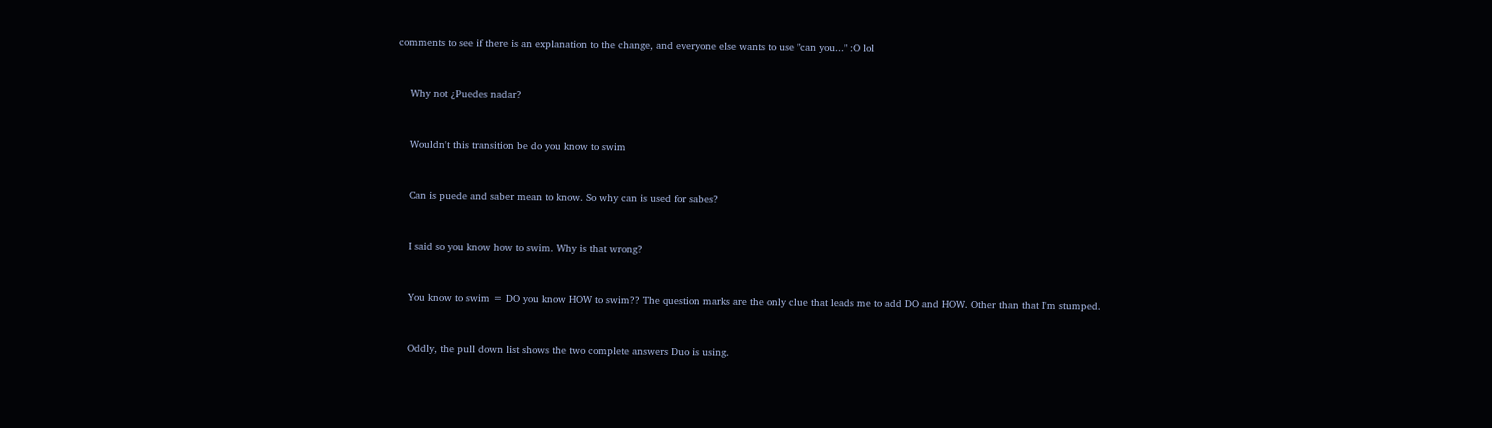comments to see if there is an explanation to the change, and everyone else wants to use "can you..." :O lol


    Why not ¿Puedes nadar?


    Wouldn't this transition be do you know to swim


    Can is puede and saber mean to know. So why can is used for sabes?


    I said so you know how to swim. Why is that wrong?


    You know to swim = DO you know HOW to swim?? The question marks are the only clue that leads me to add DO and HOW. Other than that I'm stumped.


    Oddly, the pull down list shows the two complete answers Duo is using.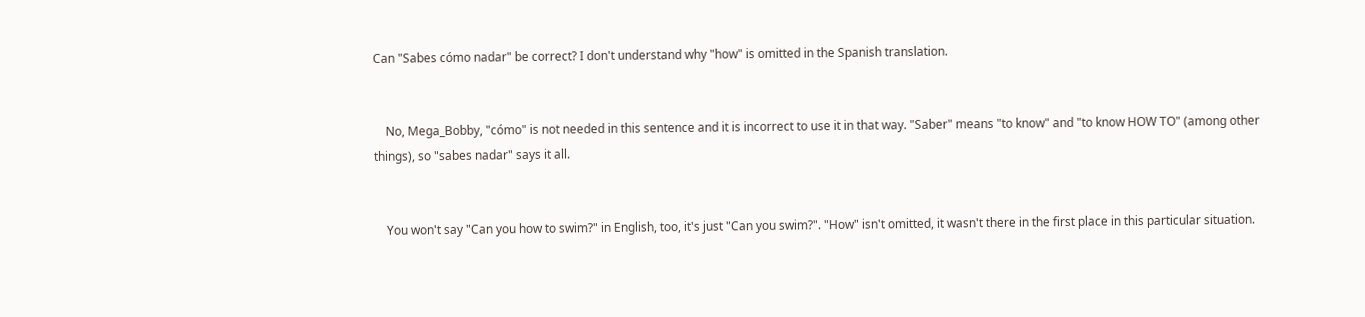Can "Sabes cómo nadar" be correct? I don't understand why "how" is omitted in the Spanish translation.


    No, Mega_Bobby, "cómo" is not needed in this sentence and it is incorrect to use it in that way. "Saber" means "to know" and "to know HOW TO" (among other things), so "sabes nadar" says it all.


    You won't say "Can you how to swim?" in English, too, it's just "Can you swim?". "How" isn't omitted, it wasn't there in the first place in this particular situation.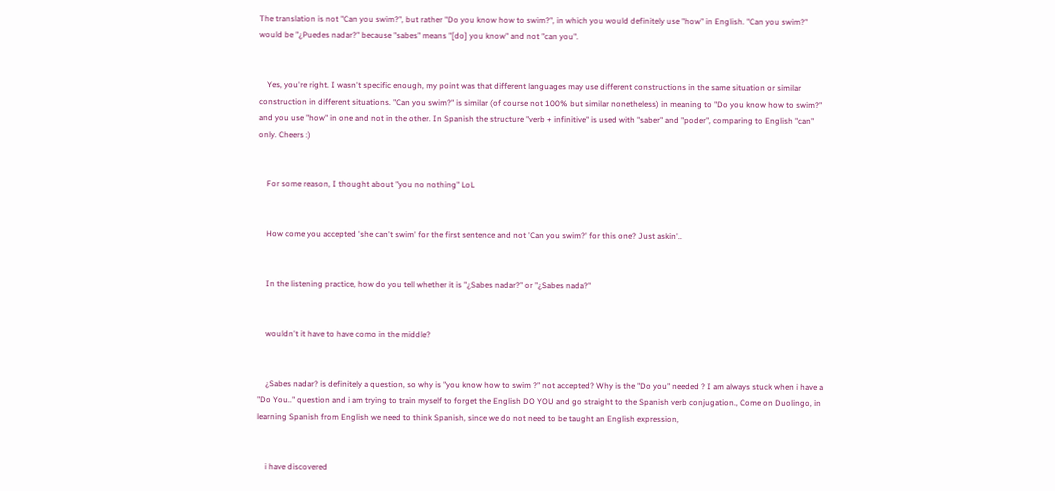The translation is not "Can you swim?", but rather "Do you know how to swim?", in which you would definitely use "how" in English. "Can you swim?" would be "¿Puedes nadar?" because "sabes" means "[do] you know" and not "can you".


    Yes, you're right. I wasn't specific enough, my point was that different languages may use different constructions in the same situation or similar construction in different situations. "Can you swim?" is similar (of course not 100% but similar nonetheless) in meaning to "Do you know how to swim?" and you use "how" in one and not in the other. In Spanish the structure "verb + infinitive" is used with "saber" and "poder", comparing to English "can" only. Cheers :)


    For some reason, I thought about "you no nothing" LoL


    How come you accepted 'she can't swim' for the first sentence and not 'Can you swim?' for this one? Just askin'..


    In the listening practice, how do you tell whether it is "¿Sabes nadar?" or "¿Sabes nada?"


    wouldn't it have to have como in the middle?


    ¿Sabes nadar? is definitely a question, so why is "you know how to swim ?" not accepted? Why is the "Do you" needed ? I am always stuck when i have a "Do You.." question and i am trying to train myself to forget the English DO YOU and go straight to the Spanish verb conjugation., Come on Duolingo, in learning Spanish from English we need to think Spanish, since we do not need to be taught an English expression,


    i have discovered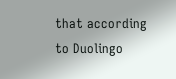that according to Duolingo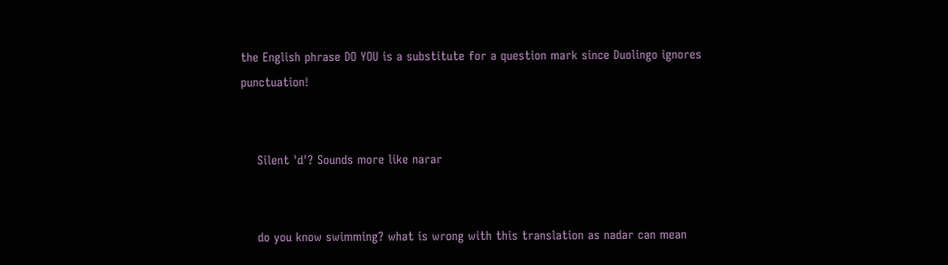the English phrase DO YOU is a substitute for a question mark since Duolingo ignores punctuation!


    Silent 'd'? Sounds more like narar


    do you know swimming? what is wrong with this translation as nadar can mean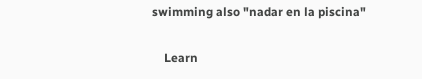swimming also "nadar en la piscina"

    Learn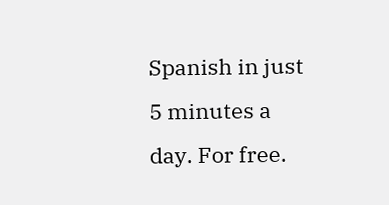Spanish in just 5 minutes a day. For free.